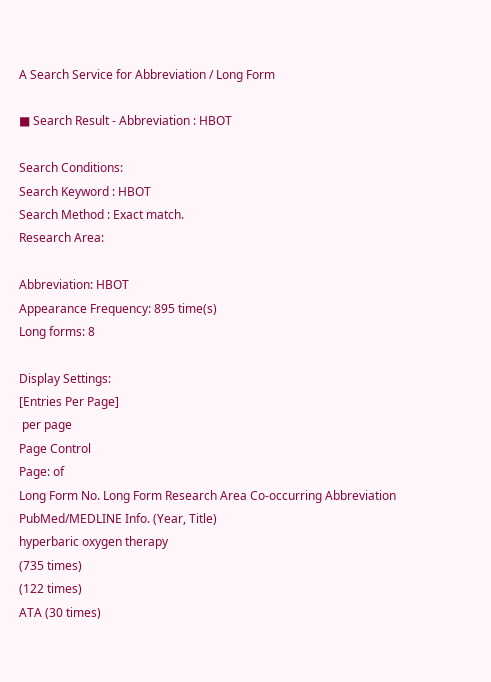A Search Service for Abbreviation / Long Form

■ Search Result - Abbreviation : HBOT

Search Conditions:
Search Keyword : HBOT
Search Method : Exact match.
Research Area:

Abbreviation: HBOT
Appearance Frequency: 895 time(s)
Long forms: 8

Display Settings:
[Entries Per Page]
 per page
Page Control
Page: of
Long Form No. Long Form Research Area Co-occurring Abbreviation PubMed/MEDLINE Info. (Year, Title)
hyperbaric oxygen therapy
(735 times)
(122 times)
ATA (30 times)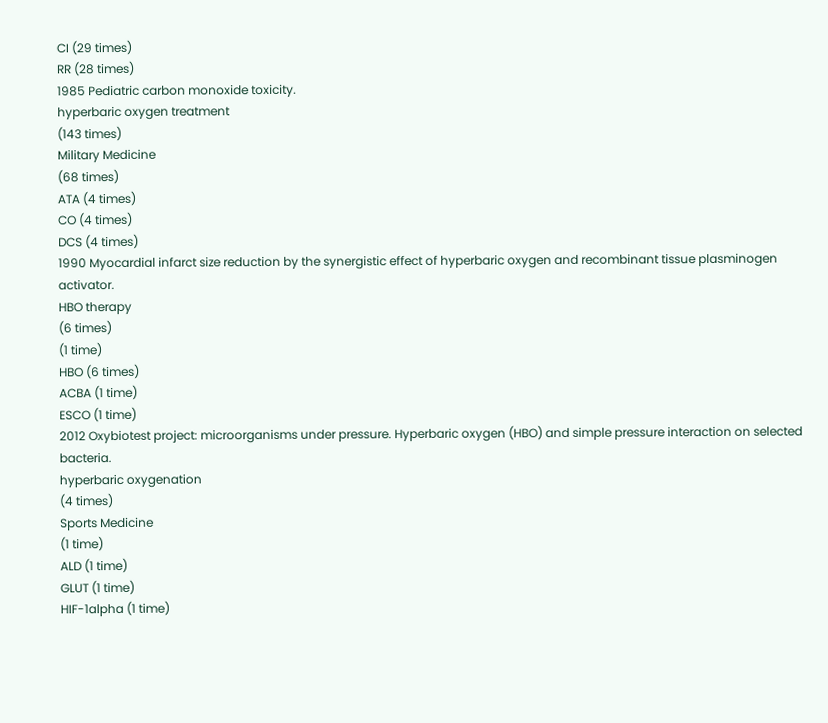CI (29 times)
RR (28 times)
1985 Pediatric carbon monoxide toxicity.
hyperbaric oxygen treatment
(143 times)
Military Medicine
(68 times)
ATA (4 times)
CO (4 times)
DCS (4 times)
1990 Myocardial infarct size reduction by the synergistic effect of hyperbaric oxygen and recombinant tissue plasminogen activator.
HBO therapy
(6 times)
(1 time)
HBO (6 times)
ACBA (1 time)
ESCO (1 time)
2012 Oxybiotest project: microorganisms under pressure. Hyperbaric oxygen (HBO) and simple pressure interaction on selected bacteria.
hyperbaric oxygenation
(4 times)
Sports Medicine
(1 time)
ALD (1 time)
GLUT (1 time)
HIF-1alpha (1 time)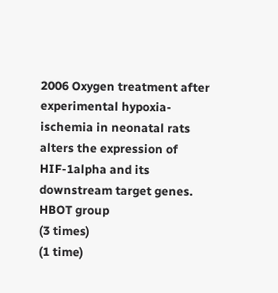2006 Oxygen treatment after experimental hypoxia-ischemia in neonatal rats alters the expression of HIF-1alpha and its downstream target genes.
HBOT group
(3 times)
(1 time)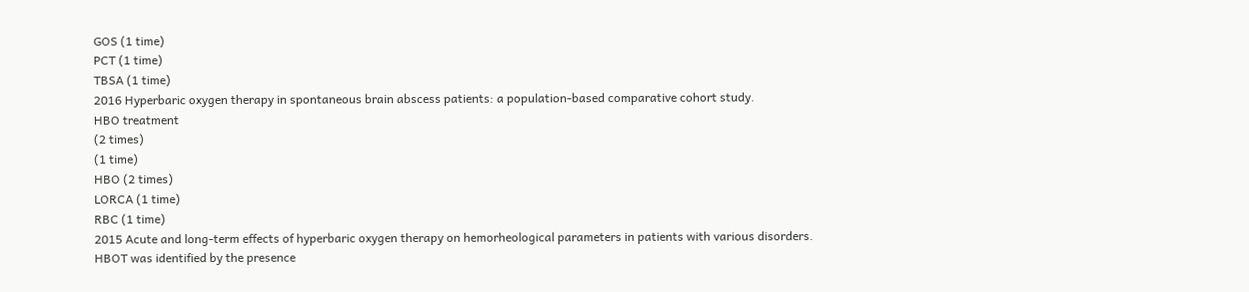GOS (1 time)
PCT (1 time)
TBSA (1 time)
2016 Hyperbaric oxygen therapy in spontaneous brain abscess patients: a population-based comparative cohort study.
HBO treatment
(2 times)
(1 time)
HBO (2 times)
LORCA (1 time)
RBC (1 time)
2015 Acute and long-term effects of hyperbaric oxygen therapy on hemorheological parameters in patients with various disorders.
HBOT was identified by the presence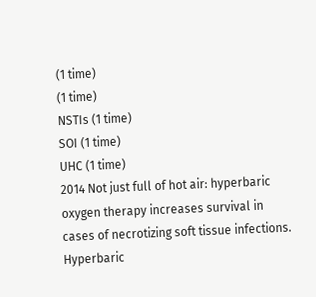(1 time)
(1 time)
NSTIs (1 time)
SOI (1 time)
UHC (1 time)
2014 Not just full of hot air: hyperbaric oxygen therapy increases survival in cases of necrotizing soft tissue infections.
Hyperbaric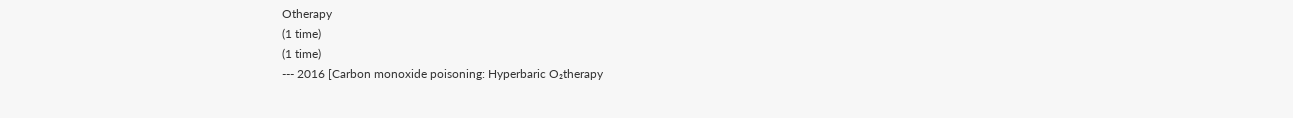Otherapy
(1 time)
(1 time)
--- 2016 [Carbon monoxide poisoning: Hyperbaric O₂therapy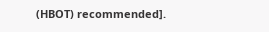(HBOT) recommended].